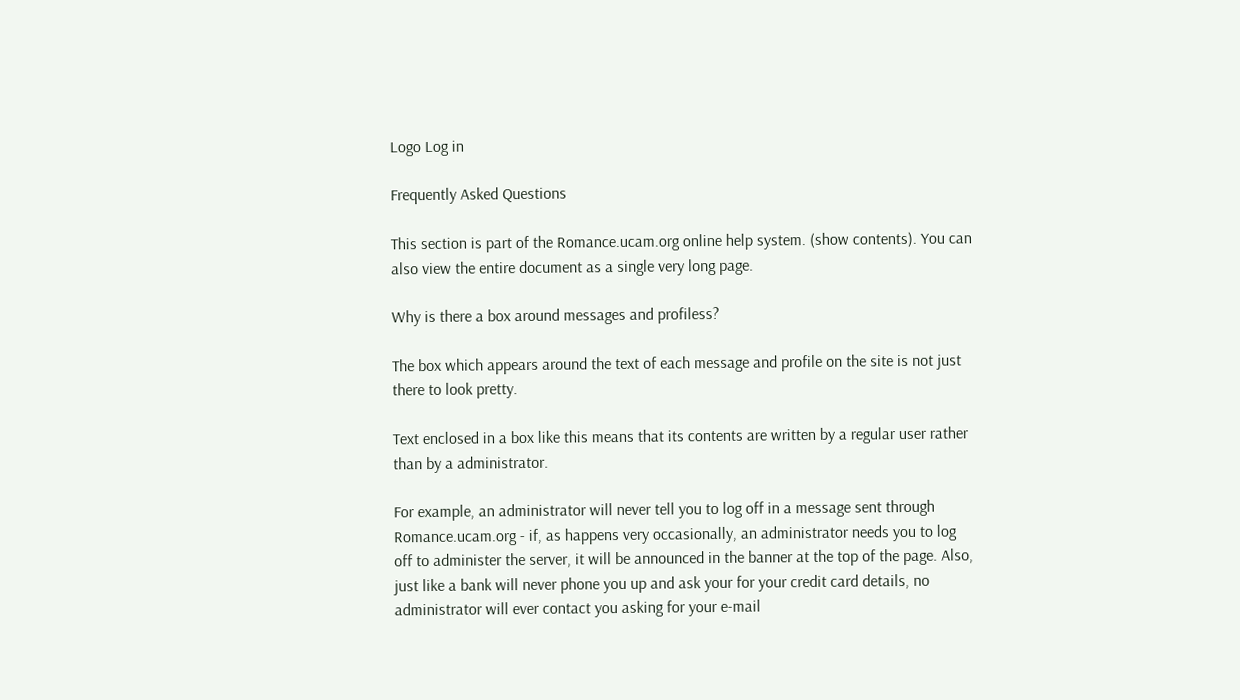Logo Log in

Frequently Asked Questions

This section is part of the Romance.ucam.org online help system. (show contents). You can also view the entire document as a single very long page.

Why is there a box around messages and profiless?

The box which appears around the text of each message and profile on the site is not just there to look pretty.

Text enclosed in a box like this means that its contents are written by a regular user rather than by a administrator.

For example, an administrator will never tell you to log off in a message sent through Romance.ucam.org - if, as happens very occasionally, an administrator needs you to log off to administer the server, it will be announced in the banner at the top of the page. Also, just like a bank will never phone you up and ask your for your credit card details, no administrator will ever contact you asking for your e-mail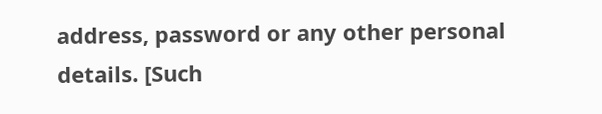address, password or any other personal details. [Such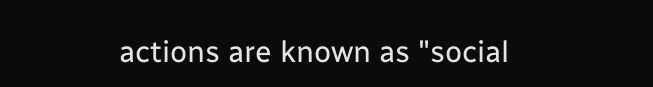actions are known as "social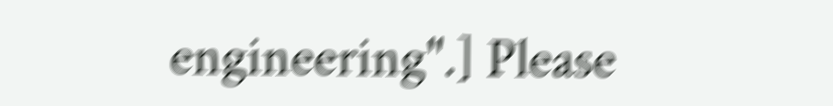engineering".] Please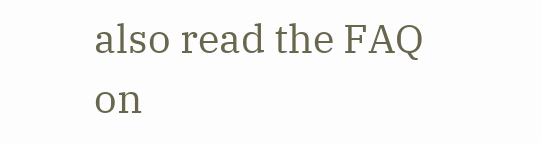also read the FAQ on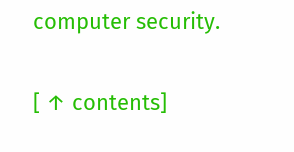computer security.

[ ↑ contents]